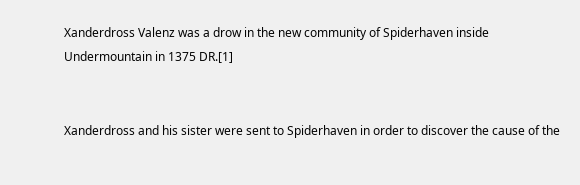Xanderdross Valenz was a drow in the new community of Spiderhaven inside Undermountain in 1375 DR.[1]


Xanderdross and his sister were sent to Spiderhaven in order to discover the cause of the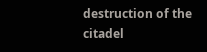destruction of the citadel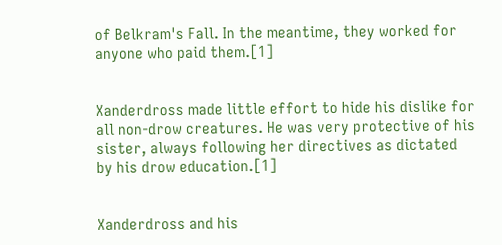of Belkram's Fall. In the meantime, they worked for anyone who paid them.[1]


Xanderdross made little effort to hide his dislike for all non-drow creatures. He was very protective of his sister, always following her directives as dictated by his drow education.[1]


Xanderdross and his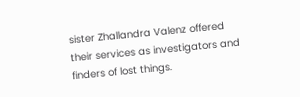sister Zhallandra Valenz offered their services as investigators and finders of lost things.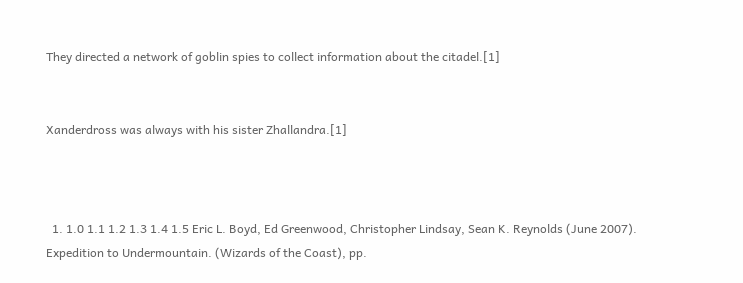They directed a network of goblin spies to collect information about the citadel.[1]


Xanderdross was always with his sister Zhallandra.[1]



  1. 1.0 1.1 1.2 1.3 1.4 1.5 Eric L. Boyd, Ed Greenwood, Christopher Lindsay, Sean K. Reynolds (June 2007). Expedition to Undermountain. (Wizards of the Coast), pp.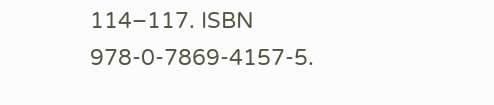114–117. ISBN 978-0-7869-4157-5.